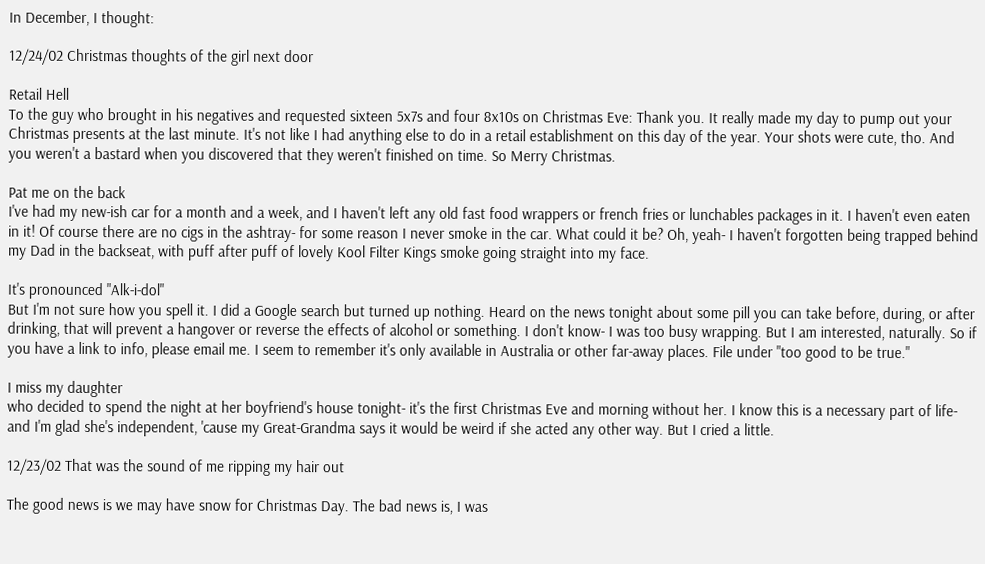In December, I thought:

12/24/02 Christmas thoughts of the girl next door

Retail Hell
To the guy who brought in his negatives and requested sixteen 5x7s and four 8x10s on Christmas Eve: Thank you. It really made my day to pump out your Christmas presents at the last minute. It's not like I had anything else to do in a retail establishment on this day of the year. Your shots were cute, tho. And you weren't a bastard when you discovered that they weren't finished on time. So Merry Christmas.

Pat me on the back
I've had my new-ish car for a month and a week, and I haven't left any old fast food wrappers or french fries or lunchables packages in it. I haven't even eaten in it! Of course there are no cigs in the ashtray- for some reason I never smoke in the car. What could it be? Oh, yeah- I haven't forgotten being trapped behind my Dad in the backseat, with puff after puff of lovely Kool Filter Kings smoke going straight into my face.

It's pronounced "Alk-i-dol"
But I'm not sure how you spell it. I did a Google search but turned up nothing. Heard on the news tonight about some pill you can take before, during, or after drinking, that will prevent a hangover or reverse the effects of alcohol or something. I don't know- I was too busy wrapping. But I am interested, naturally. So if you have a link to info, please email me. I seem to remember it's only available in Australia or other far-away places. File under "too good to be true."

I miss my daughter
who decided to spend the night at her boyfriend's house tonight- it's the first Christmas Eve and morning without her. I know this is a necessary part of life- and I'm glad she's independent, 'cause my Great-Grandma says it would be weird if she acted any other way. But I cried a little.

12/23/02 That was the sound of me ripping my hair out

The good news is we may have snow for Christmas Day. The bad news is, I was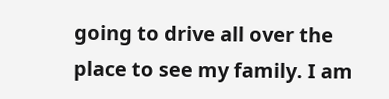going to drive all over the place to see my family. I am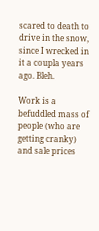scared to death to drive in the snow, since I wrecked in it a coupla years ago. Bleh.

Work is a befuddled mass of people (who are getting cranky) and sale prices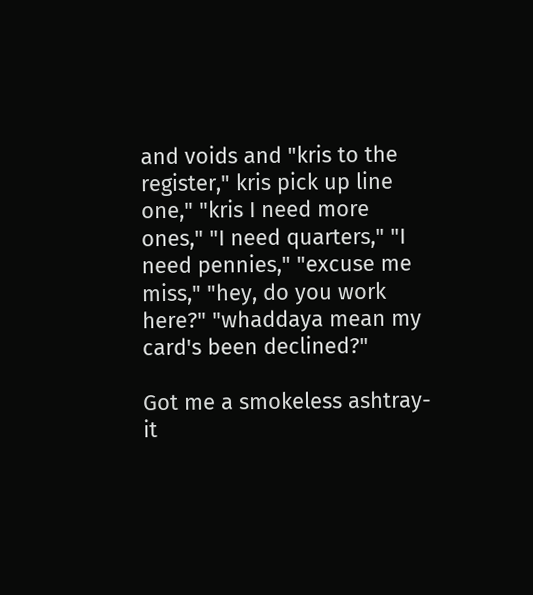and voids and "kris to the register," kris pick up line one," "kris I need more ones," "I need quarters," "I need pennies," "excuse me miss," "hey, do you work here?" "whaddaya mean my card's been declined?"

Got me a smokeless ashtray- it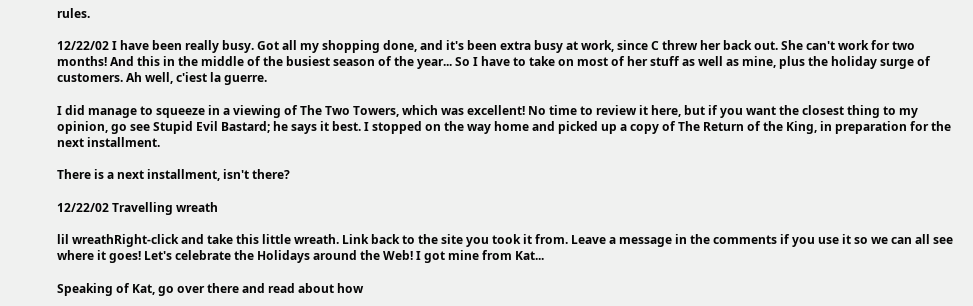rules.

12/22/02 I have been really busy. Got all my shopping done, and it's been extra busy at work, since C threw her back out. She can't work for two months! And this in the middle of the busiest season of the year... So I have to take on most of her stuff as well as mine, plus the holiday surge of customers. Ah well, c'iest la guerre.

I did manage to squeeze in a viewing of The Two Towers, which was excellent! No time to review it here, but if you want the closest thing to my opinion, go see Stupid Evil Bastard; he says it best. I stopped on the way home and picked up a copy of The Return of the King, in preparation for the next installment.

There is a next installment, isn't there?

12/22/02 Travelling wreath

lil wreathRight-click and take this little wreath. Link back to the site you took it from. Leave a message in the comments if you use it so we can all see where it goes! Let's celebrate the Holidays around the Web! I got mine from Kat...

Speaking of Kat, go over there and read about how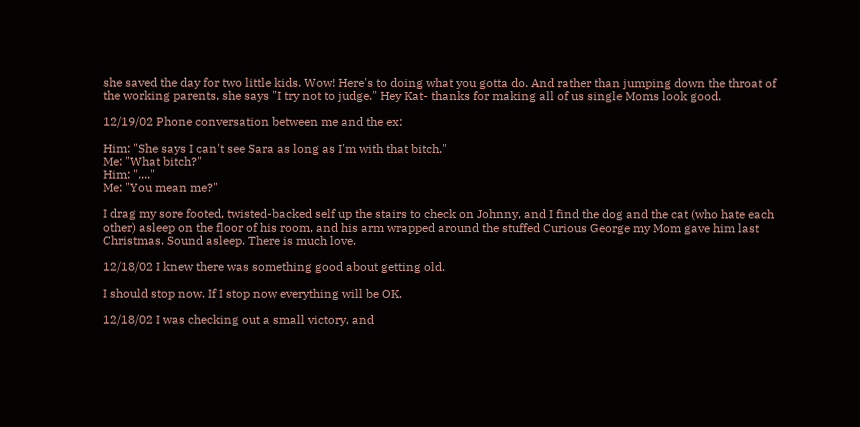she saved the day for two little kids. Wow! Here's to doing what you gotta do. And rather than jumping down the throat of the working parents, she says "I try not to judge." Hey Kat- thanks for making all of us single Moms look good.

12/19/02 Phone conversation between me and the ex:

Him: "She says I can't see Sara as long as I'm with that bitch."
Me: "What bitch?"
Him: "...."
Me: "You mean me?"

I drag my sore footed, twisted-backed self up the stairs to check on Johnny, and I find the dog and the cat (who hate each other) asleep on the floor of his room, and his arm wrapped around the stuffed Curious George my Mom gave him last Christmas. Sound asleep. There is much love.

12/18/02 I knew there was something good about getting old.

I should stop now. If I stop now everything will be OK.

12/18/02 I was checking out a small victory, and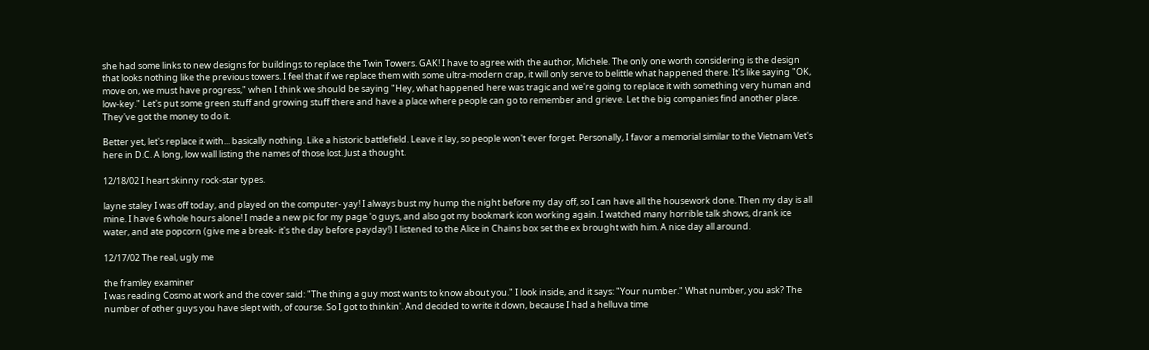she had some links to new designs for buildings to replace the Twin Towers. GAK! I have to agree with the author, Michele. The only one worth considering is the design that looks nothing like the previous towers. I feel that if we replace them with some ultra-modern crap, it will only serve to belittle what happened there. It's like saying "OK, move on, we must have progress," when I think we should be saying "Hey, what happened here was tragic and we're going to replace it with something very human and low-key." Let's put some green stuff and growing stuff there and have a place where people can go to remember and grieve. Let the big companies find another place. They've got the money to do it.

Better yet, let's replace it with... basically nothing. Like a historic battlefield. Leave it lay, so people won't ever forget. Personally, I favor a memorial similar to the Vietnam Vet's here in D.C. A long, low wall listing the names of those lost. Just a thought.

12/18/02 I heart skinny rock-star types.

layne staley I was off today, and played on the computer- yay! I always bust my hump the night before my day off, so I can have all the housework done. Then my day is all mine. I have 6 whole hours alone! I made a new pic for my page 'o guys, and also got my bookmark icon working again. I watched many horrible talk shows, drank ice water, and ate popcorn (give me a break- it's the day before payday!) I listened to the Alice in Chains box set the ex brought with him. A nice day all around.

12/17/02 The real, ugly me

the framley examiner
I was reading Cosmo at work and the cover said: "The thing a guy most wants to know about you." I look inside, and it says: "Your number." What number, you ask? The number of other guys you have slept with, of course. So I got to thinkin'. And decided to write it down, because I had a helluva time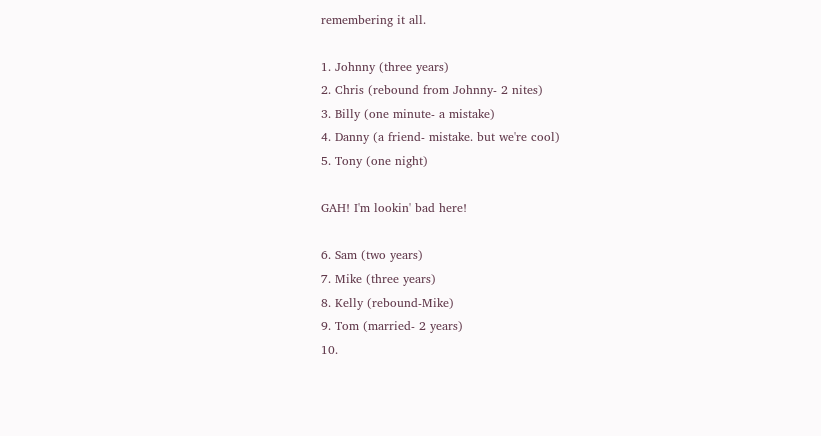remembering it all.

1. Johnny (three years)
2. Chris (rebound from Johnny- 2 nites)
3. Billy (one minute- a mistake)
4. Danny (a friend- mistake. but we're cool)
5. Tony (one night)

GAH! I'm lookin' bad here!

6. Sam (two years)
7. Mike (three years)
8. Kelly (rebound-Mike)
9. Tom (married- 2 years)
10.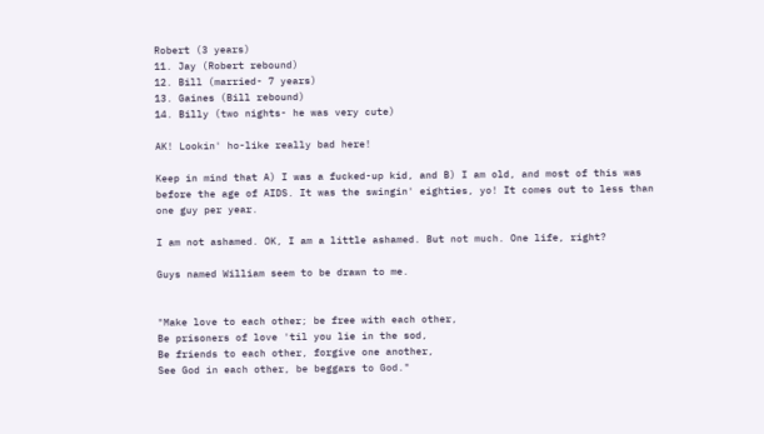Robert (3 years)
11. Jay (Robert rebound)
12. Bill (married- 7 years)
13. Gaines (Bill rebound)
14. Billy (two nights- he was very cute)

AK! Lookin' ho-like really bad here!

Keep in mind that A) I was a fucked-up kid, and B) I am old, and most of this was before the age of AIDS. It was the swingin' eighties, yo! It comes out to less than one guy per year.

I am not ashamed. OK, I am a little ashamed. But not much. One life, right?

Guys named William seem to be drawn to me.


"Make love to each other; be free with each other,
Be prisoners of love 'til you lie in the sod,
Be friends to each other, forgive one another,
See God in each other, be beggars to God."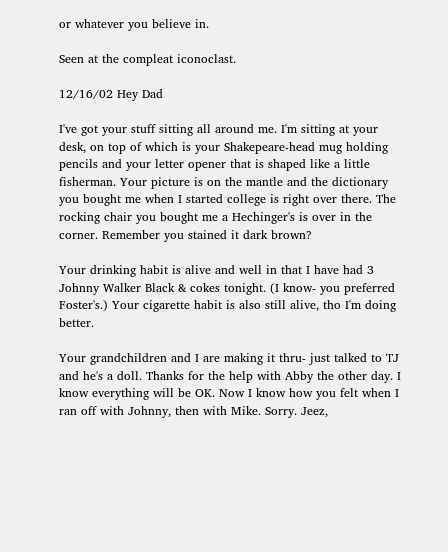or whatever you believe in.

Seen at the compleat iconoclast.

12/16/02 Hey Dad

I've got your stuff sitting all around me. I'm sitting at your desk, on top of which is your Shakepeare-head mug holding pencils and your letter opener that is shaped like a little fisherman. Your picture is on the mantle and the dictionary you bought me when I started college is right over there. The rocking chair you bought me a Hechinger's is over in the corner. Remember you stained it dark brown?

Your drinking habit is alive and well in that I have had 3 Johnny Walker Black & cokes tonight. (I know- you preferred Foster's.) Your cigarette habit is also still alive, tho I'm doing better.

Your grandchildren and I are making it thru- just talked to TJ and he's a doll. Thanks for the help with Abby the other day. I know everything will be OK. Now I know how you felt when I ran off with Johnny, then with Mike. Sorry. Jeez,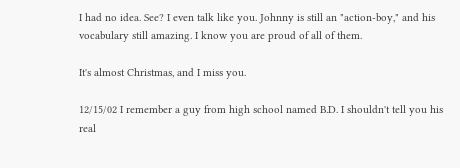I had no idea. See? I even talk like you. Johnny is still an "action-boy," and his vocabulary still amazing. I know you are proud of all of them.

It's almost Christmas, and I miss you.

12/15/02 I remember a guy from high school named B.D. I shouldn't tell you his real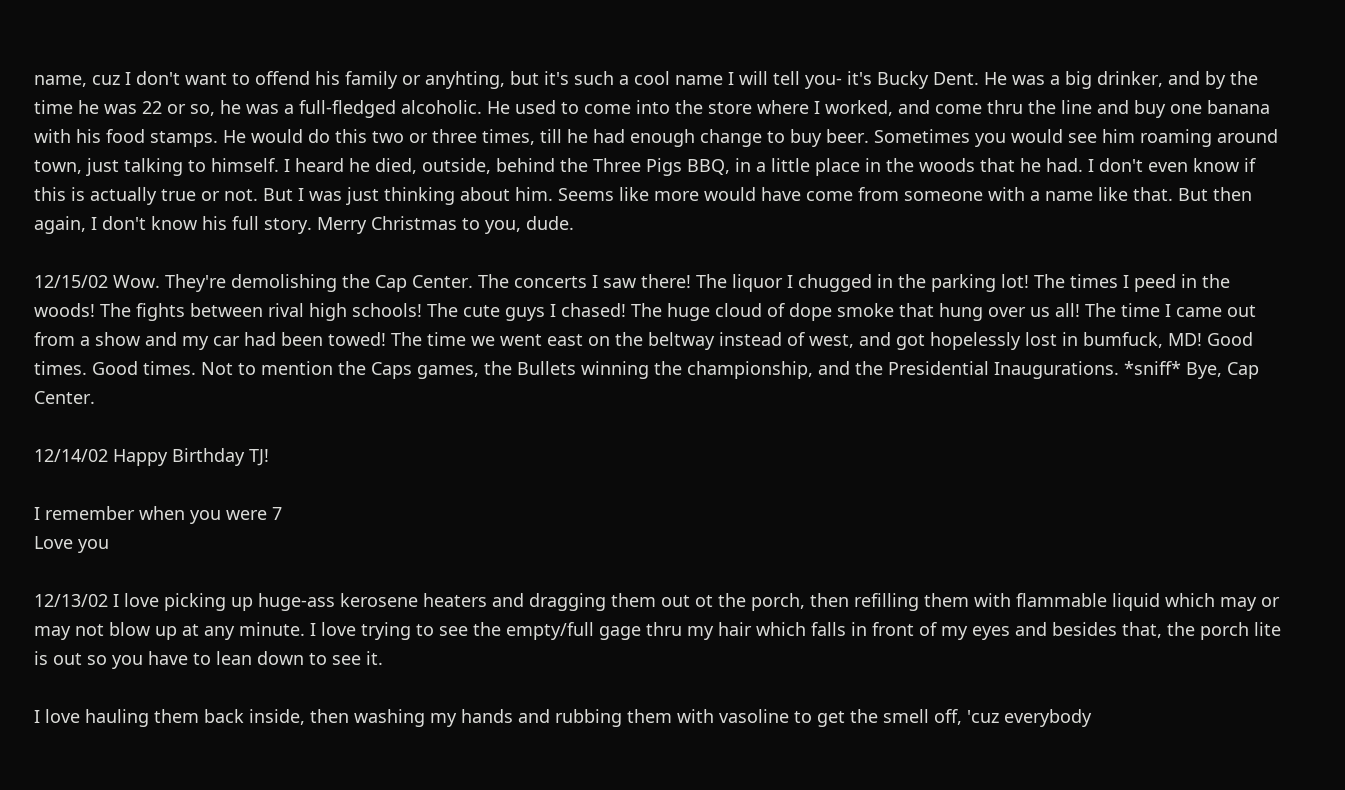name, cuz I don't want to offend his family or anyhting, but it's such a cool name I will tell you- it's Bucky Dent. He was a big drinker, and by the time he was 22 or so, he was a full-fledged alcoholic. He used to come into the store where I worked, and come thru the line and buy one banana with his food stamps. He would do this two or three times, till he had enough change to buy beer. Sometimes you would see him roaming around town, just talking to himself. I heard he died, outside, behind the Three Pigs BBQ, in a little place in the woods that he had. I don't even know if this is actually true or not. But I was just thinking about him. Seems like more would have come from someone with a name like that. But then again, I don't know his full story. Merry Christmas to you, dude.

12/15/02 Wow. They're demolishing the Cap Center. The concerts I saw there! The liquor I chugged in the parking lot! The times I peed in the woods! The fights between rival high schools! The cute guys I chased! The huge cloud of dope smoke that hung over us all! The time I came out from a show and my car had been towed! The time we went east on the beltway instead of west, and got hopelessly lost in bumfuck, MD! Good times. Good times. Not to mention the Caps games, the Bullets winning the championship, and the Presidential Inaugurations. *sniff* Bye, Cap Center.

12/14/02 Happy Birthday TJ!

I remember when you were 7
Love you

12/13/02 I love picking up huge-ass kerosene heaters and dragging them out ot the porch, then refilling them with flammable liquid which may or may not blow up at any minute. I love trying to see the empty/full gage thru my hair which falls in front of my eyes and besides that, the porch lite is out so you have to lean down to see it.

I love hauling them back inside, then washing my hands and rubbing them with vasoline to get the smell off, 'cuz everybody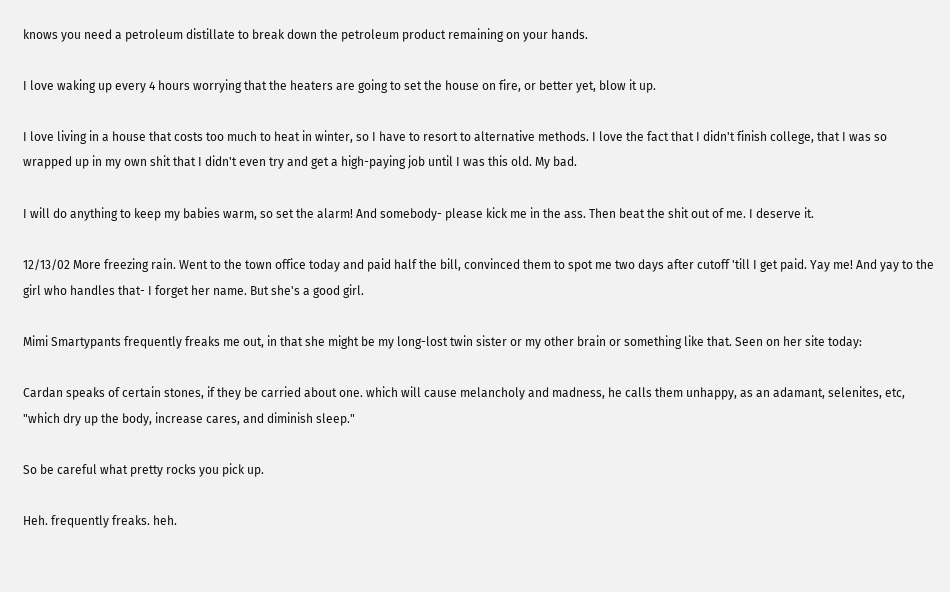knows you need a petroleum distillate to break down the petroleum product remaining on your hands.

I love waking up every 4 hours worrying that the heaters are going to set the house on fire, or better yet, blow it up.

I love living in a house that costs too much to heat in winter, so I have to resort to alternative methods. I love the fact that I didn't finish college, that I was so wrapped up in my own shit that I didn't even try and get a high-paying job until I was this old. My bad.

I will do anything to keep my babies warm, so set the alarm! And somebody- please kick me in the ass. Then beat the shit out of me. I deserve it.

12/13/02 More freezing rain. Went to the town office today and paid half the bill, convinced them to spot me two days after cutoff 'till I get paid. Yay me! And yay to the girl who handles that- I forget her name. But she's a good girl.

Mimi Smartypants frequently freaks me out, in that she might be my long-lost twin sister or my other brain or something like that. Seen on her site today:

Cardan speaks of certain stones, if they be carried about one. which will cause melancholy and madness, he calls them unhappy, as an adamant, selenites, etc, "which dry up the body, increase cares, and diminish sleep."

So be careful what pretty rocks you pick up.

Heh. frequently freaks. heh.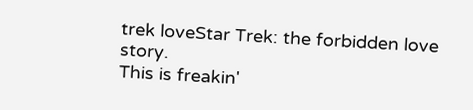trek loveStar Trek: the forbidden love story.
This is freakin'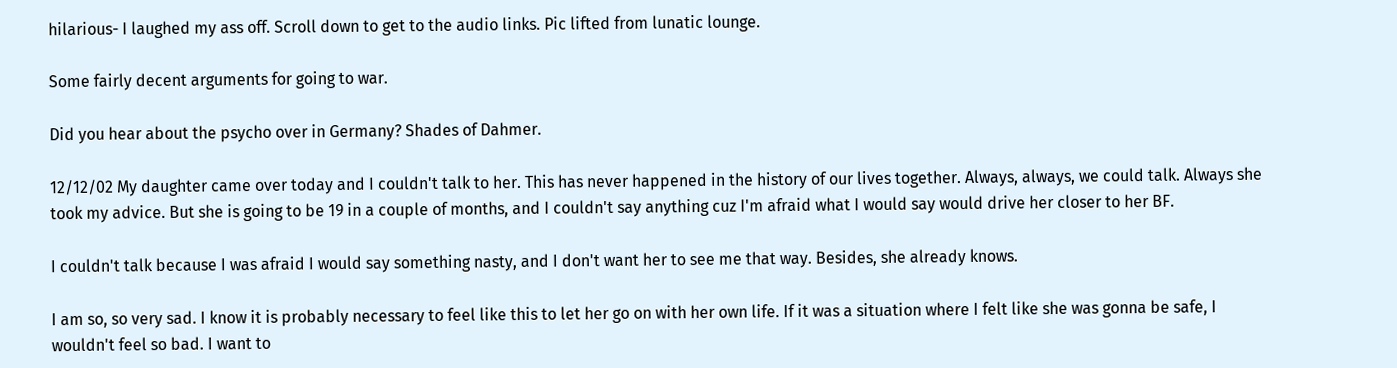hilarious- I laughed my ass off. Scroll down to get to the audio links. Pic lifted from lunatic lounge.

Some fairly decent arguments for going to war.

Did you hear about the psycho over in Germany? Shades of Dahmer.

12/12/02 My daughter came over today and I couldn't talk to her. This has never happened in the history of our lives together. Always, always, we could talk. Always she took my advice. But she is going to be 19 in a couple of months, and I couldn't say anything cuz I'm afraid what I would say would drive her closer to her BF.

I couldn't talk because I was afraid I would say something nasty, and I don't want her to see me that way. Besides, she already knows.

I am so, so very sad. I know it is probably necessary to feel like this to let her go on with her own life. If it was a situation where I felt like she was gonna be safe, I wouldn't feel so bad. I want to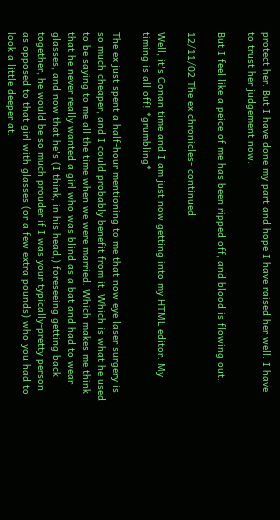protect her. But I have done my part and hope I have raised her well. I have to trust her judgement now.

But I feel like a peice of me has been ripped off, and blood is flowing out.

12/11/02 The ex chronicles- continued

Well, it's Conan time and I am just now getting into my HTML editor. My timing is all off! *grumbling*

The ex just spent a half-hour mentioning to me that now eye laser surgery is so much cheaper, and I could probably benefit from it. Which is what he used to be saying to me all the time when we were married. Which makes me think that he never really wanted a girl who was blind as a bat and had to wear glasses, and now that he's (I think, in his head,) foreseeing getting back together, he would be so much prouder if I was your typically-pretty person as opposed to that girl with glasses (or a few extra pounds) who you had to look a little deeper at.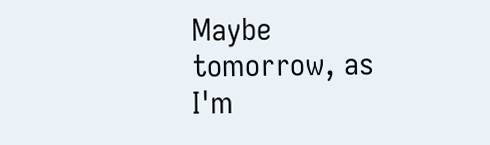Maybe tomorrow, as I'm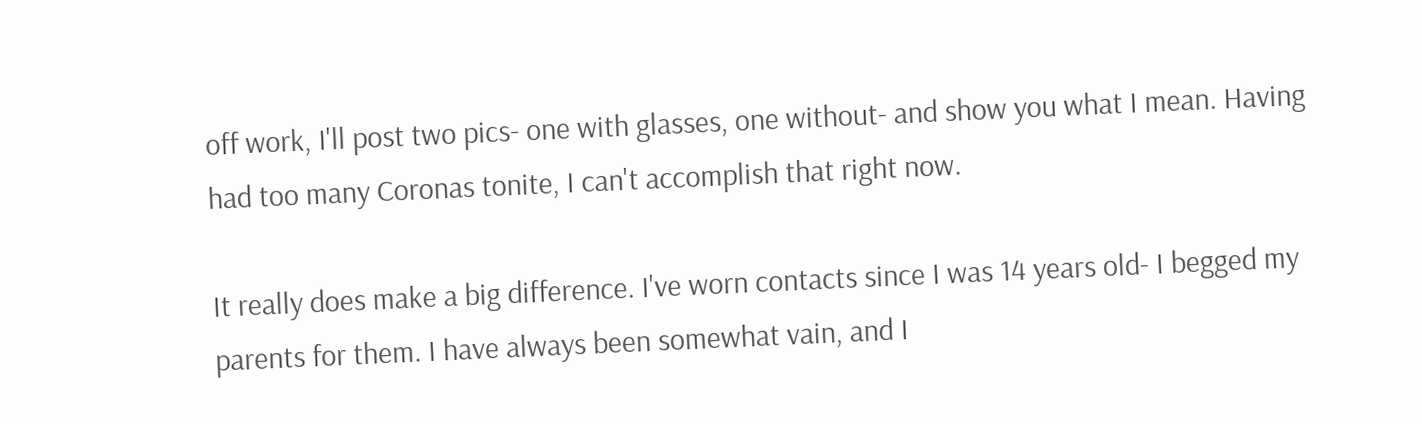off work, I'll post two pics- one with glasses, one without- and show you what I mean. Having had too many Coronas tonite, I can't accomplish that right now.

It really does make a big difference. I've worn contacts since I was 14 years old- I begged my parents for them. I have always been somewhat vain, and I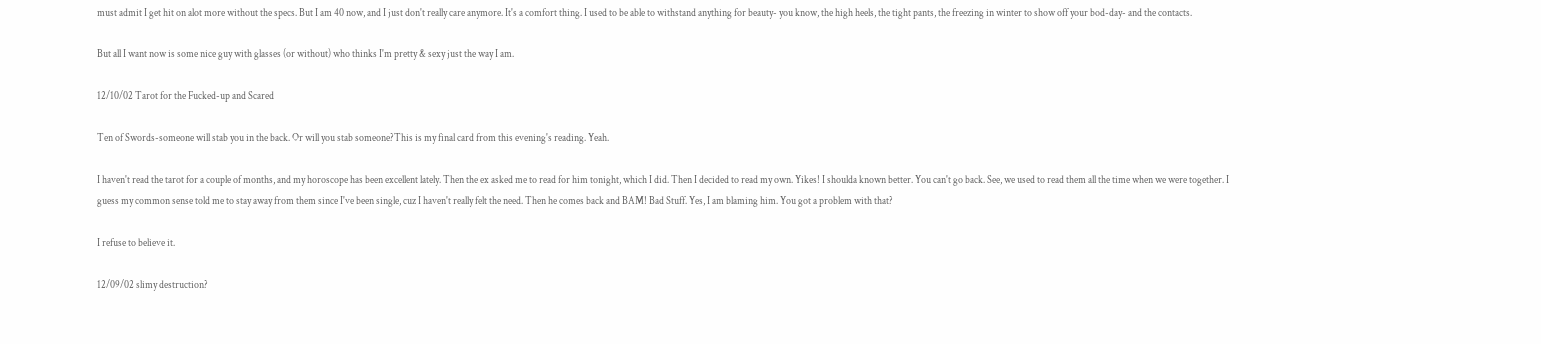must admit I get hit on alot more without the specs. But I am 40 now, and I just don't really care anymore. It's a comfort thing. I used to be able to withstand anything for beauty- you know, the high heels, the tight pants, the freezing in winter to show off your bod-day- and the contacts.

But all I want now is some nice guy with glasses (or without) who thinks I'm pretty & sexy just the way I am.

12/10/02 Tarot for the Fucked-up and Scared

Ten of Swords-someone will stab you in the back. Or will you stab someone?This is my final card from this evening's reading. Yeah.

I haven't read the tarot for a couple of months, and my horoscope has been excellent lately. Then the ex asked me to read for him tonight, which I did. Then I decided to read my own. Yikes! I shoulda known better. You can't go back. See, we used to read them all the time when we were together. I guess my common sense told me to stay away from them since I've been single, cuz I haven't really felt the need. Then he comes back and BAM! Bad Stuff. Yes, I am blaming him. You got a problem with that?

I refuse to believe it.

12/09/02 slimy destruction?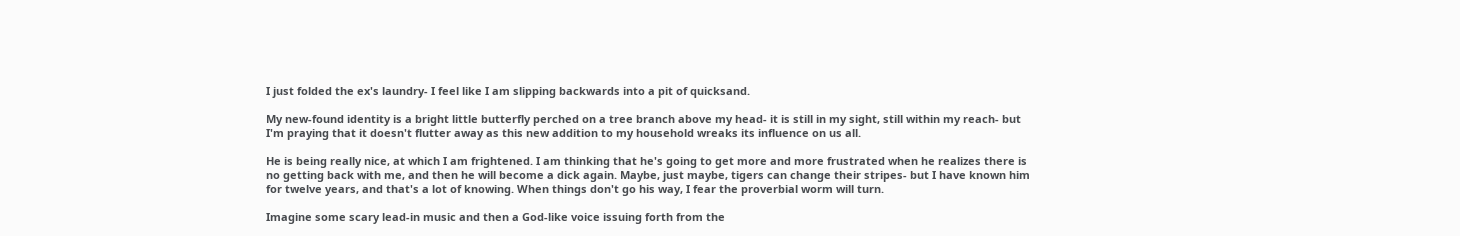I just folded the ex's laundry- I feel like I am slipping backwards into a pit of quicksand.

My new-found identity is a bright little butterfly perched on a tree branch above my head- it is still in my sight, still within my reach- but I'm praying that it doesn't flutter away as this new addition to my household wreaks its influence on us all.

He is being really nice, at which I am frightened. I am thinking that he's going to get more and more frustrated when he realizes there is no getting back with me, and then he will become a dick again. Maybe, just maybe, tigers can change their stripes- but I have known him for twelve years, and that's a lot of knowing. When things don't go his way, I fear the proverbial worm will turn.

Imagine some scary lead-in music and then a God-like voice issuing forth from the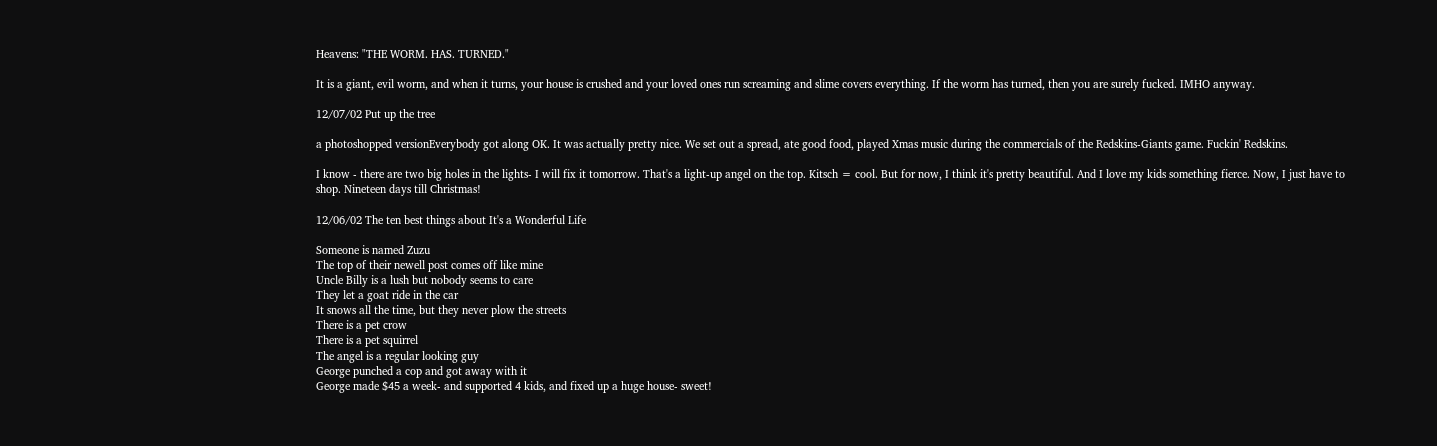Heavens: "THE WORM. HAS. TURNED."

It is a giant, evil worm, and when it turns, your house is crushed and your loved ones run screaming and slime covers everything. If the worm has turned, then you are surely fucked. IMHO anyway.

12/07/02 Put up the tree

a photoshopped versionEverybody got along OK. It was actually pretty nice. We set out a spread, ate good food, played Xmas music during the commercials of the Redskins-Giants game. Fuckin' Redskins.

I know - there are two big holes in the lights- I will fix it tomorrow. That's a light-up angel on the top. Kitsch = cool. But for now, I think it's pretty beautiful. And I love my kids something fierce. Now, I just have to shop. Nineteen days till Christmas!

12/06/02 The ten best things about It's a Wonderful Life

Someone is named Zuzu
The top of their newell post comes off like mine
Uncle Billy is a lush but nobody seems to care
They let a goat ride in the car
It snows all the time, but they never plow the streets
There is a pet crow
There is a pet squirrel
The angel is a regular looking guy
George punched a cop and got away with it
George made $45 a week- and supported 4 kids, and fixed up a huge house- sweet!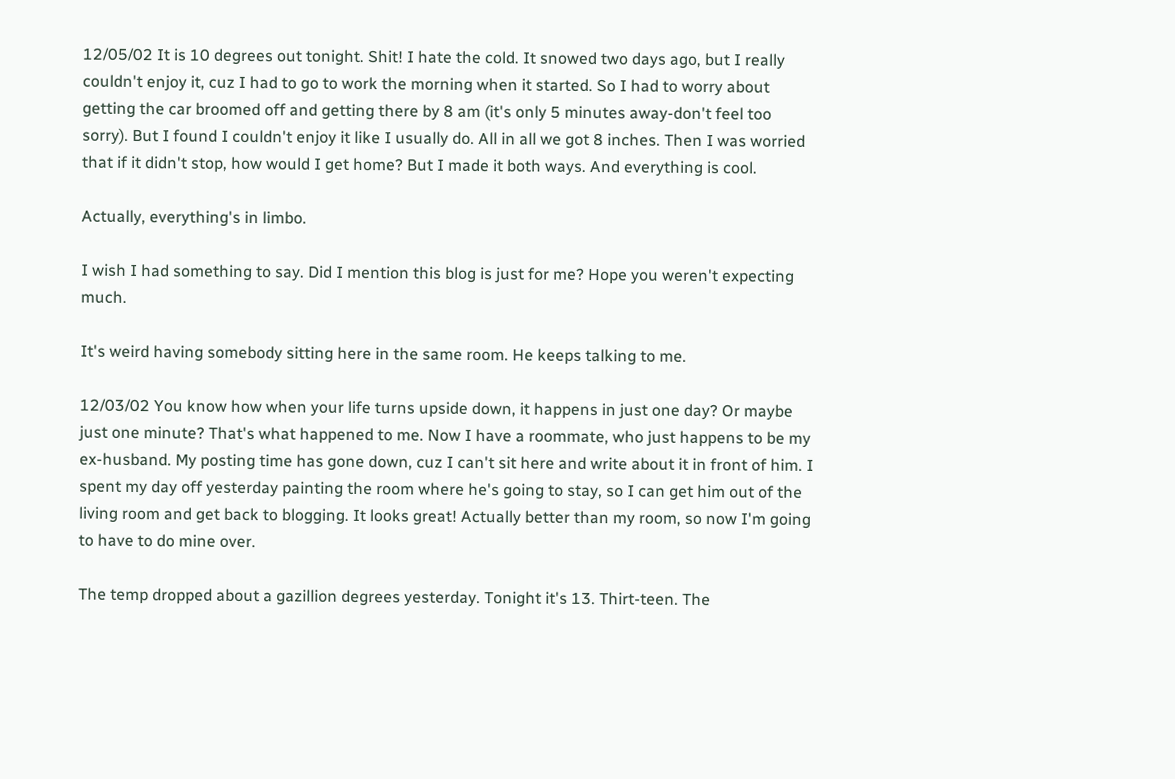12/05/02 It is 10 degrees out tonight. Shit! I hate the cold. It snowed two days ago, but I really couldn't enjoy it, cuz I had to go to work the morning when it started. So I had to worry about getting the car broomed off and getting there by 8 am (it's only 5 minutes away-don't feel too sorry). But I found I couldn't enjoy it like I usually do. All in all we got 8 inches. Then I was worried that if it didn't stop, how would I get home? But I made it both ways. And everything is cool.

Actually, everything's in limbo.

I wish I had something to say. Did I mention this blog is just for me? Hope you weren't expecting much.

It's weird having somebody sitting here in the same room. He keeps talking to me.

12/03/02 You know how when your life turns upside down, it happens in just one day? Or maybe just one minute? That's what happened to me. Now I have a roommate, who just happens to be my ex-husband. My posting time has gone down, cuz I can't sit here and write about it in front of him. I spent my day off yesterday painting the room where he's going to stay, so I can get him out of the living room and get back to blogging. It looks great! Actually better than my room, so now I'm going to have to do mine over.

The temp dropped about a gazillion degrees yesterday. Tonight it's 13. Thirt-teen. The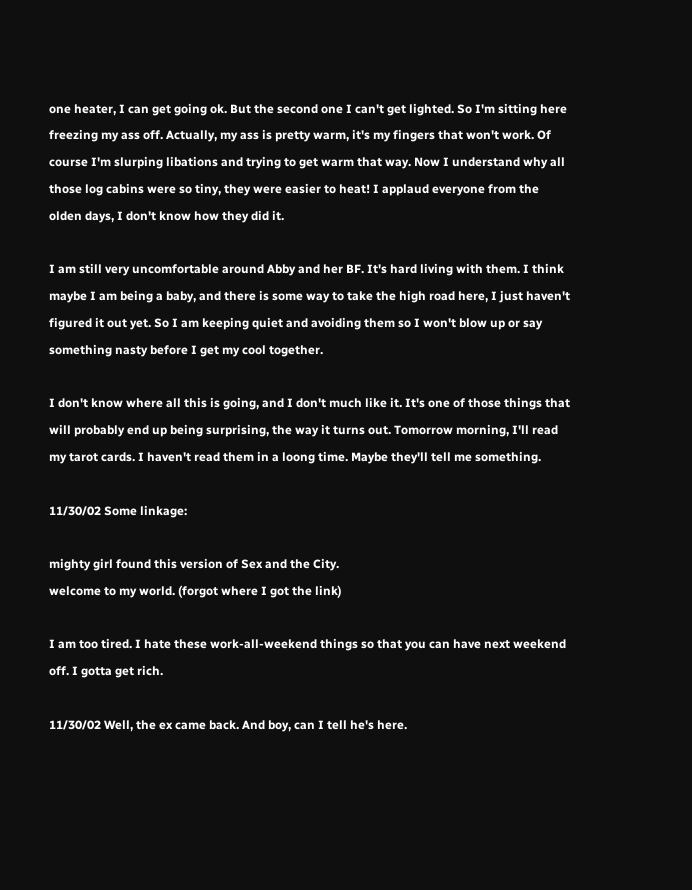one heater, I can get going ok. But the second one I can't get lighted. So I'm sitting here freezing my ass off. Actually, my ass is pretty warm, it's my fingers that won't work. Of course I'm slurping libations and trying to get warm that way. Now I understand why all those log cabins were so tiny, they were easier to heat! I applaud everyone from the olden days, I don't know how they did it.

I am still very uncomfortable around Abby and her BF. It's hard living with them. I think maybe I am being a baby, and there is some way to take the high road here, I just haven't figured it out yet. So I am keeping quiet and avoiding them so I won't blow up or say something nasty before I get my cool together.

I don't know where all this is going, and I don't much like it. It's one of those things that will probably end up being surprising, the way it turns out. Tomorrow morning, I'll read my tarot cards. I haven't read them in a loong time. Maybe they'll tell me something.

11/30/02 Some linkage:

mighty girl found this version of Sex and the City.
welcome to my world. (forgot where I got the link)

I am too tired. I hate these work-all-weekend things so that you can have next weekend off. I gotta get rich.

11/30/02 Well, the ex came back. And boy, can I tell he's here.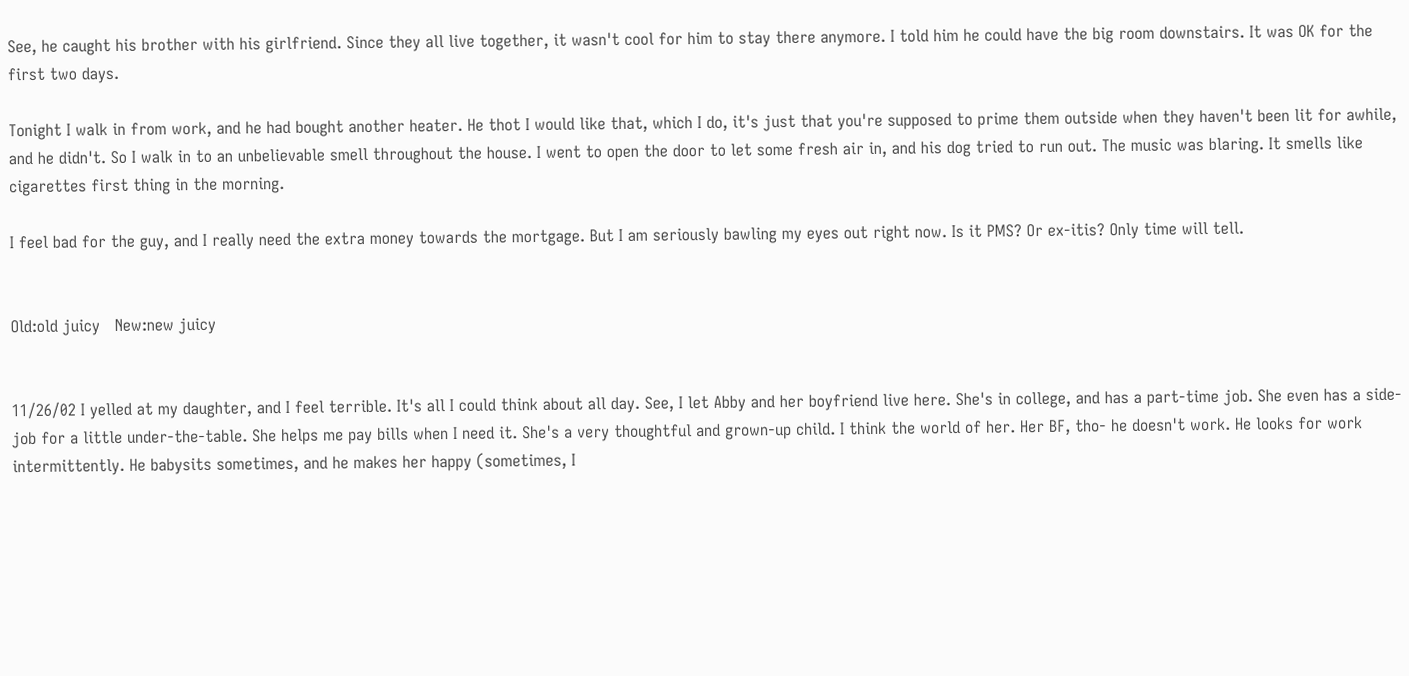See, he caught his brother with his girlfriend. Since they all live together, it wasn't cool for him to stay there anymore. I told him he could have the big room downstairs. It was OK for the first two days.

Tonight I walk in from work, and he had bought another heater. He thot I would like that, which I do, it's just that you're supposed to prime them outside when they haven't been lit for awhile, and he didn't. So I walk in to an unbelievable smell throughout the house. I went to open the door to let some fresh air in, and his dog tried to run out. The music was blaring. It smells like cigarettes first thing in the morning.

I feel bad for the guy, and I really need the extra money towards the mortgage. But I am seriously bawling my eyes out right now. Is it PMS? Or ex-itis? Only time will tell.


Old:old juicy   New:new juicy


11/26/02 I yelled at my daughter, and I feel terrible. It's all I could think about all day. See, I let Abby and her boyfriend live here. She's in college, and has a part-time job. She even has a side-job for a little under-the-table. She helps me pay bills when I need it. She's a very thoughtful and grown-up child. I think the world of her. Her BF, tho- he doesn't work. He looks for work intermittently. He babysits sometimes, and he makes her happy (sometimes, I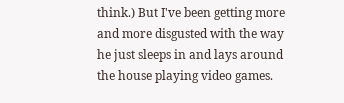think.) But I've been getting more and more disgusted with the way he just sleeps in and lays around the house playing video games.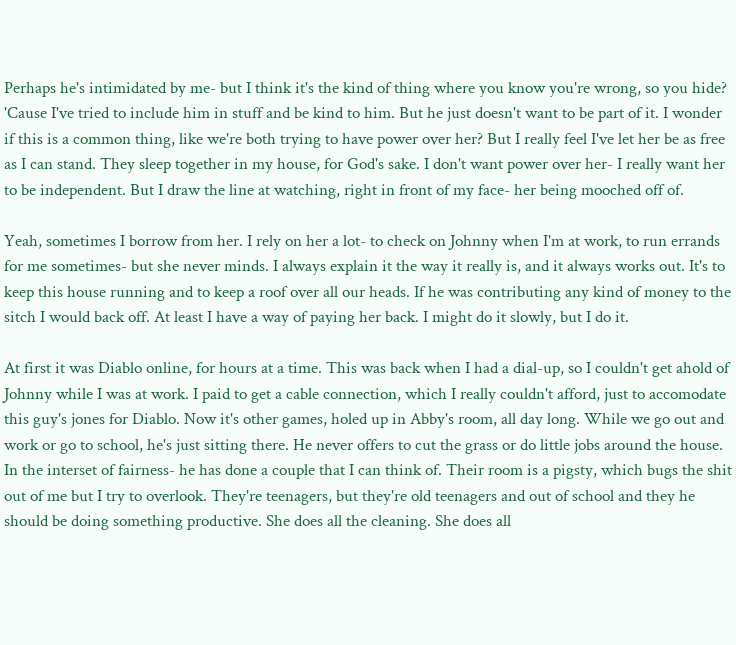Perhaps he's intimidated by me- but I think it's the kind of thing where you know you're wrong, so you hide? 'Cause I've tried to include him in stuff and be kind to him. But he just doesn't want to be part of it. I wonder if this is a common thing, like we're both trying to have power over her? But I really feel I've let her be as free as I can stand. They sleep together in my house, for God's sake. I don't want power over her- I really want her to be independent. But I draw the line at watching, right in front of my face- her being mooched off of.

Yeah, sometimes I borrow from her. I rely on her a lot- to check on Johnny when I'm at work, to run errands for me sometimes- but she never minds. I always explain it the way it really is, and it always works out. It's to keep this house running and to keep a roof over all our heads. If he was contributing any kind of money to the sitch I would back off. At least I have a way of paying her back. I might do it slowly, but I do it.

At first it was Diablo online, for hours at a time. This was back when I had a dial-up, so I couldn't get ahold of Johnny while I was at work. I paid to get a cable connection, which I really couldn't afford, just to accomodate this guy's jones for Diablo. Now it's other games, holed up in Abby's room, all day long. While we go out and work or go to school, he's just sitting there. He never offers to cut the grass or do little jobs around the house. In the interset of fairness- he has done a couple that I can think of. Their room is a pigsty, which bugs the shit out of me but I try to overlook. They're teenagers, but they're old teenagers and out of school and they he should be doing something productive. She does all the cleaning. She does all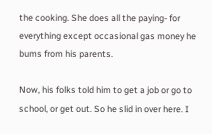the cooking. She does all the paying- for everything except occasional gas money he bums from his parents.

Now, his folks told him to get a job or go to school, or get out. So he slid in over here. I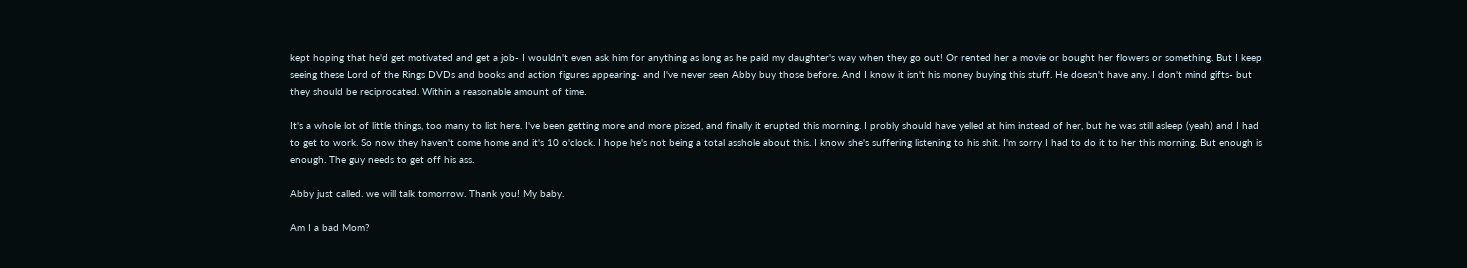kept hoping that he'd get motivated and get a job- I wouldn't even ask him for anything as long as he paid my daughter's way when they go out! Or rented her a movie or bought her flowers or something. But I keep seeing these Lord of the Rings DVDs and books and action figures appearing- and I've never seen Abby buy those before. And I know it isn't his money buying this stuff. He doesn't have any. I don't mind gifts- but they should be reciprocated. Within a reasonable amount of time.

It's a whole lot of little things, too many to list here. I've been getting more and more pissed, and finally it erupted this morning. I probly should have yelled at him instead of her, but he was still asleep (yeah) and I had to get to work. So now they haven't come home and it's 10 o'clock. I hope he's not being a total asshole about this. I know she's suffering listening to his shit. I'm sorry I had to do it to her this morning. But enough is enough. The guy needs to get off his ass.

Abby just called. we will talk tomorrow. Thank you! My baby.

Am I a bad Mom?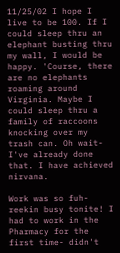11/25/02 I hope I live to be 100. If I could sleep thru an elephant busting thru my wall, I would be happy. 'Course, there are no elephants roaming around Virginia. Maybe I could sleep thru a family of raccoons knocking over my trash can. Oh wait- I've already done that. I have achieved nirvana.

Work was so fuh-reekin busy tonite! I had to work in the Pharmacy for the first time- didn't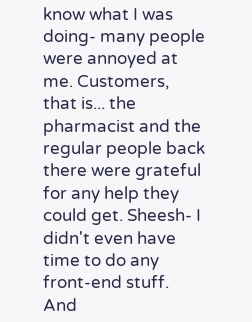know what I was doing- many people were annoyed at me. Customers, that is... the pharmacist and the regular people back there were grateful for any help they could get. Sheesh- I didn't even have time to do any front-end stuff. And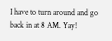I have to turn around and go back in at 8 AM. Yay!